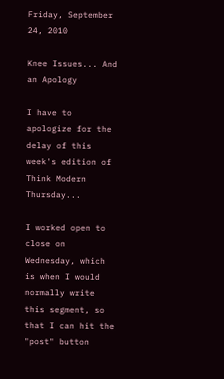Friday, September 24, 2010

Knee Issues... And an Apology

I have to apologize for the delay of this week's edition of Think Modern Thursday...

I worked open to close on Wednesday, which is when I would normally write this segment, so that I can hit the "post" button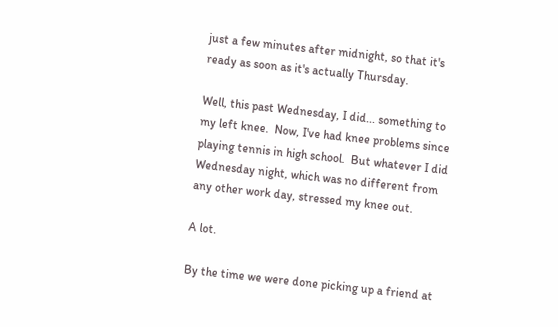just a few minutes after midnight, so that it's ready as soon as it's actually Thursday.

Well, this past Wednesday, I did... something to my left knee.  Now, I've had knee problems since playing tennis in high school.  But whatever I did Wednesday night, which was no different from any other work day, stressed my knee out.

A lot.

By the time we were done picking up a friend at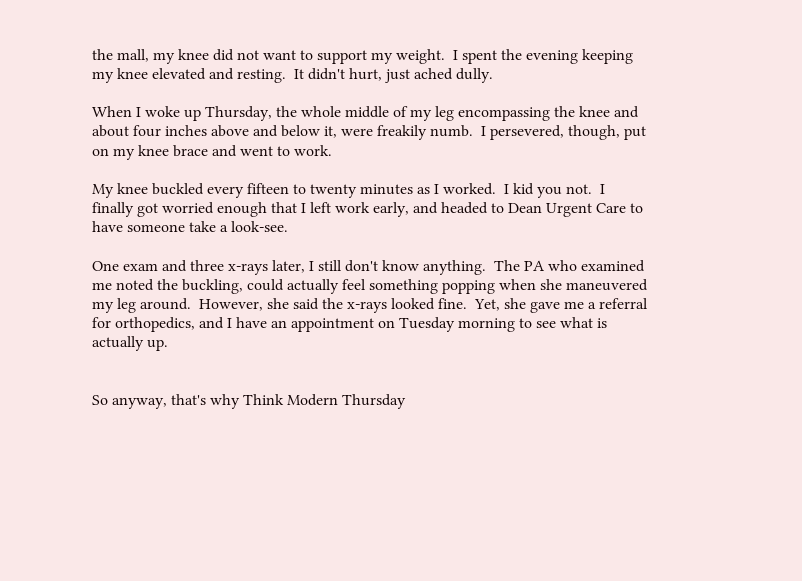the mall, my knee did not want to support my weight.  I spent the evening keeping my knee elevated and resting.  It didn't hurt, just ached dully.

When I woke up Thursday, the whole middle of my leg encompassing the knee and about four inches above and below it, were freakily numb.  I persevered, though, put on my knee brace and went to work.

My knee buckled every fifteen to twenty minutes as I worked.  I kid you not.  I finally got worried enough that I left work early, and headed to Dean Urgent Care to have someone take a look-see.

One exam and three x-rays later, I still don't know anything.  The PA who examined me noted the buckling, could actually feel something popping when she maneuvered my leg around.  However, she said the x-rays looked fine.  Yet, she gave me a referral for orthopedics, and I have an appointment on Tuesday morning to see what is actually up.


So anyway, that's why Think Modern Thursday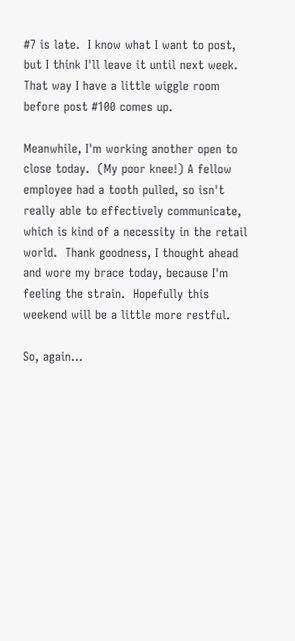#7 is late.  I know what I want to post, but I think I'll leave it until next week.  That way I have a little wiggle room before post #100 comes up.

Meanwhile, I'm working another open to close today.  (My poor knee!) A fellow employee had a tooth pulled, so isn't really able to effectively communicate, which is kind of a necessity in the retail world.  Thank goodness, I thought ahead and wore my brace today, because I'm feeling the strain.  Hopefully this weekend will be a little more restful.

So, again...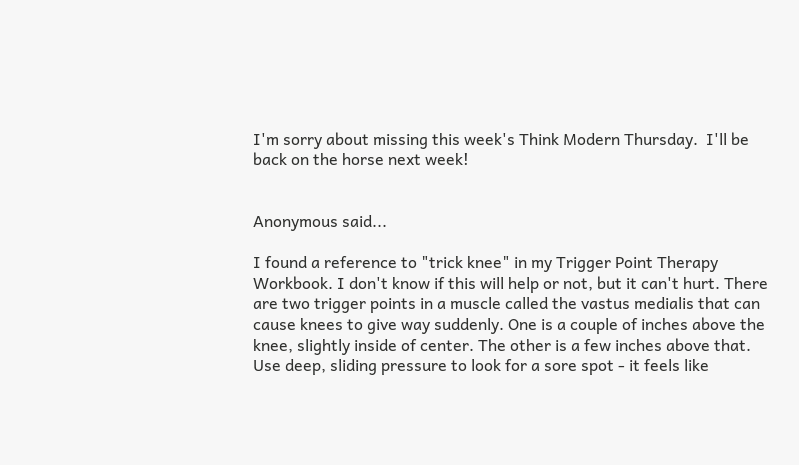I'm sorry about missing this week's Think Modern Thursday.  I'll be back on the horse next week!


Anonymous said...

I found a reference to "trick knee" in my Trigger Point Therapy Workbook. I don't know if this will help or not, but it can't hurt. There are two trigger points in a muscle called the vastus medialis that can cause knees to give way suddenly. One is a couple of inches above the knee, slightly inside of center. The other is a few inches above that. Use deep, sliding pressure to look for a sore spot - it feels like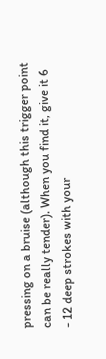pressing on a bruise (although this trigger point can be really tender). When you find it, give it 6 - 12 deep strokes with your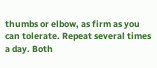thumbs or elbow, as firm as you can tolerate. Repeat several times a day. Both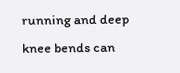running and deep knee bends can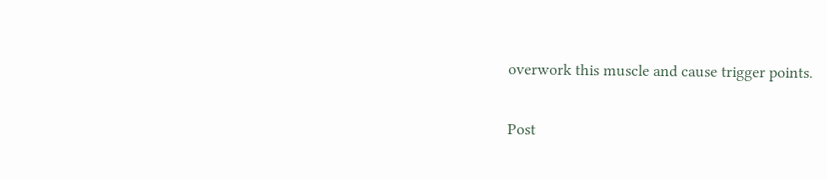overwork this muscle and cause trigger points.

Post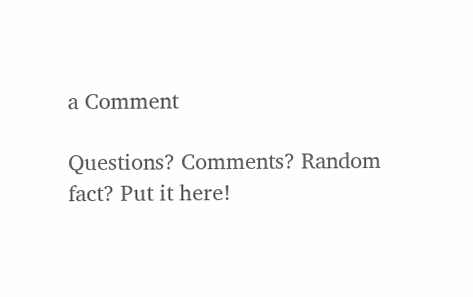a Comment

Questions? Comments? Random fact? Put it here!